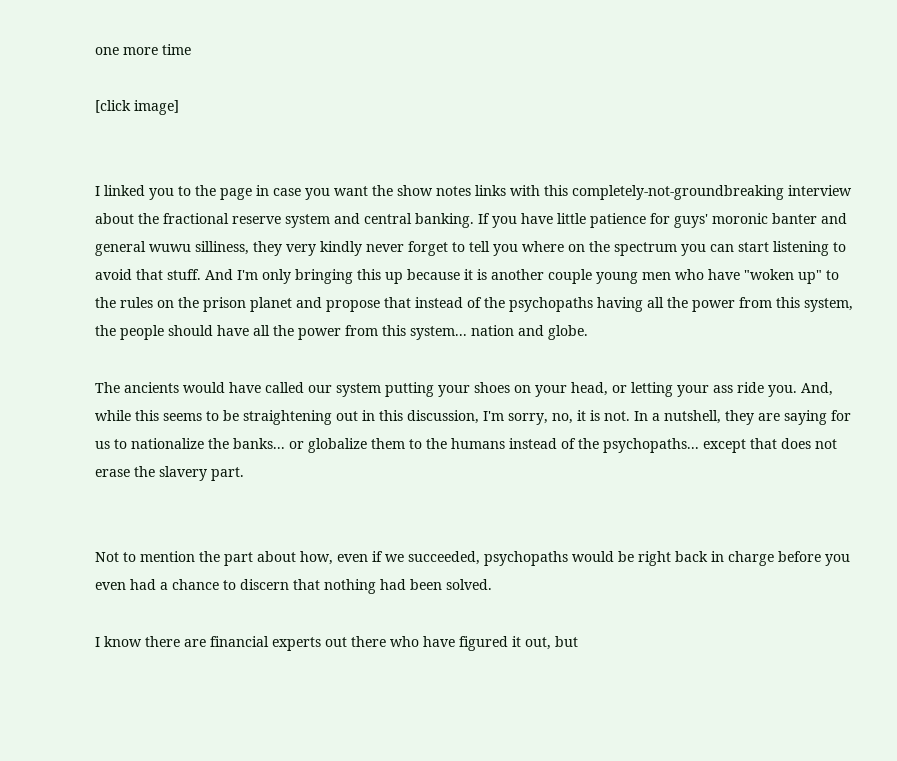one more time

[click image]


I linked you to the page in case you want the show notes links with this completely-not-groundbreaking interview about the fractional reserve system and central banking. If you have little patience for guys' moronic banter and general wuwu silliness, they very kindly never forget to tell you where on the spectrum you can start listening to avoid that stuff. And I'm only bringing this up because it is another couple young men who have "woken up" to the rules on the prison planet and propose that instead of the psychopaths having all the power from this system, the people should have all the power from this system... nation and globe.

The ancients would have called our system putting your shoes on your head, or letting your ass ride you. And, while this seems to be straightening out in this discussion, I'm sorry, no, it is not. In a nutshell, they are saying for us to nationalize the banks... or globalize them to the humans instead of the psychopaths... except that does not erase the slavery part.


Not to mention the part about how, even if we succeeded, psychopaths would be right back in charge before you even had a chance to discern that nothing had been solved.

I know there are financial experts out there who have figured it out, but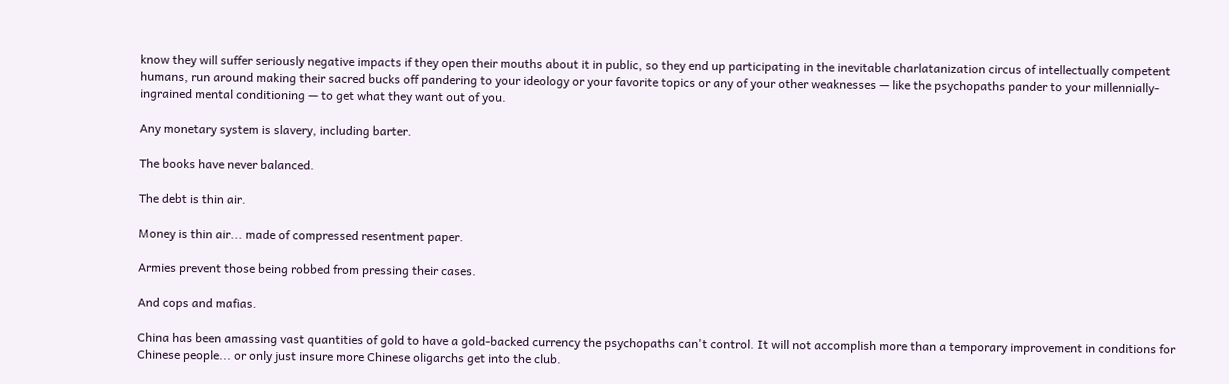know they will suffer seriously negative impacts if they open their mouths about it in public, so they end up participating in the inevitable charlatanization circus of intellectually competent humans, run around making their sacred bucks off pandering to your ideology or your favorite topics or any of your other weaknesses — like the psychopaths pander to your millennially-ingrained mental conditioning — to get what they want out of you.

Any monetary system is slavery, including barter.

The books have never balanced.

The debt is thin air.

Money is thin air... made of compressed resentment paper.

Armies prevent those being robbed from pressing their cases.

And cops and mafias.

China has been amassing vast quantities of gold to have a gold-backed currency the psychopaths can't control. It will not accomplish more than a temporary improvement in conditions for Chinese people... or only just insure more Chinese oligarchs get into the club.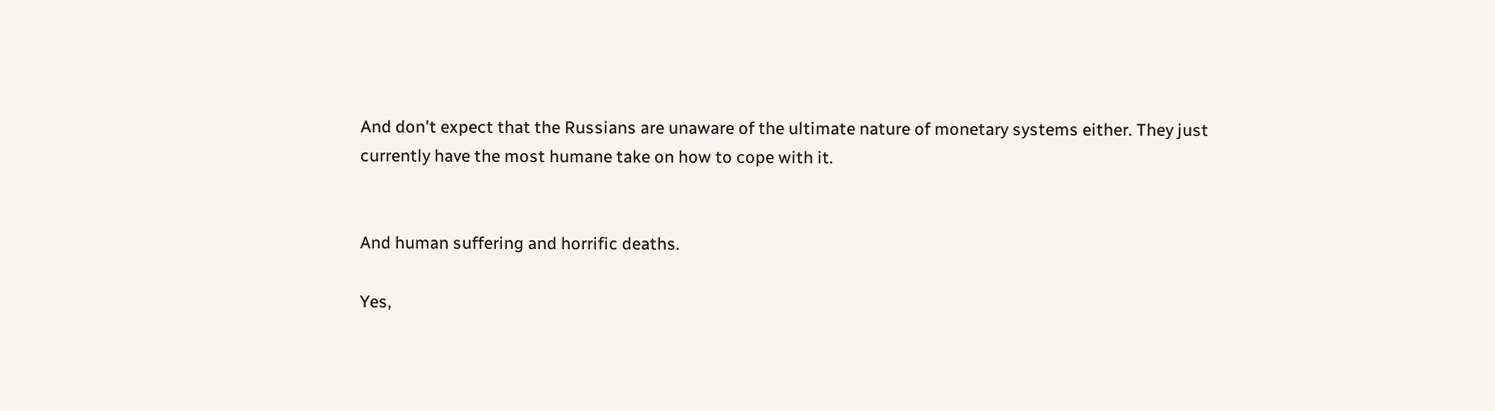And don't expect that the Russians are unaware of the ultimate nature of monetary systems either. They just currently have the most humane take on how to cope with it.


And human suffering and horrific deaths.

Yes,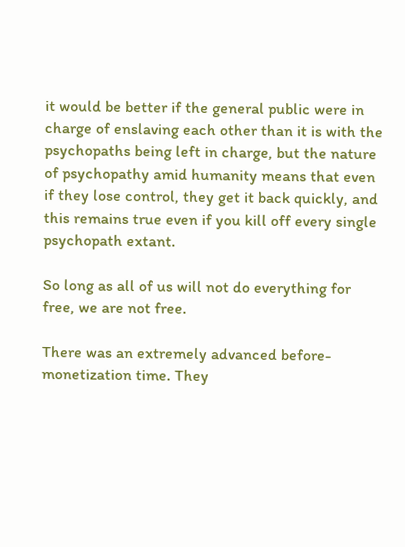it would be better if the general public were in charge of enslaving each other than it is with the psychopaths being left in charge, but the nature of psychopathy amid humanity means that even if they lose control, they get it back quickly, and this remains true even if you kill off every single psychopath extant.

So long as all of us will not do everything for free, we are not free.

There was an extremely advanced before-monetization time. They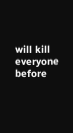will kill everyone before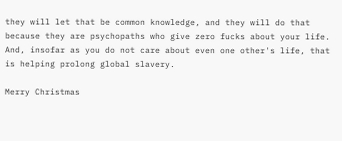they will let that be common knowledge, and they will do that because they are psychopaths who give zero fucks about your life. And, insofar as you do not care about even one other's life, that is helping prolong global slavery.

Merry Christmas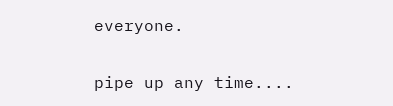everyone.

pipe up any time....